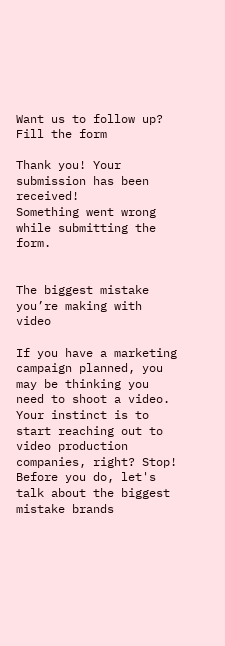Want us to follow up? Fill the form

Thank you! Your submission has been received!
Something went wrong while submitting the form.


The biggest mistake you’re making with video

If you have a marketing campaign planned, you may be thinking you need to shoot a video. Your instinct is to start reaching out to video production companies, right? Stop! Before you do, let's talk about the biggest mistake brands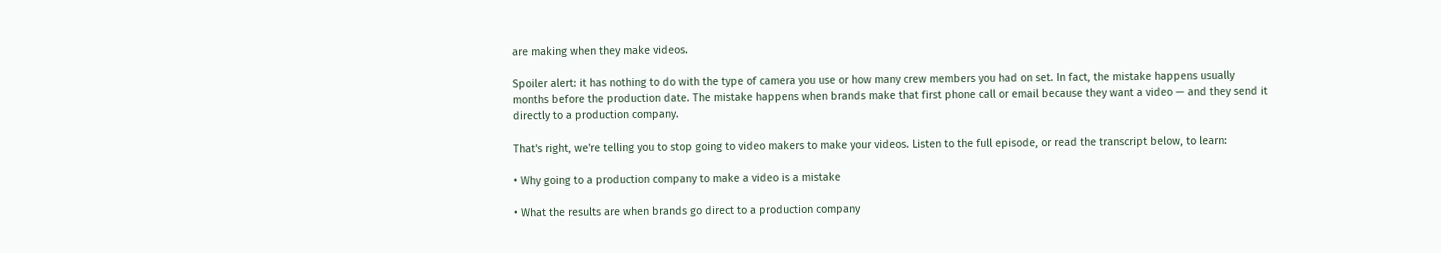are making when they make videos.

Spoiler alert: it has nothing to do with the type of camera you use or how many crew members you had on set. In fact, the mistake happens usually months before the production date. The mistake happens when brands make that first phone call or email because they want a video — and they send it directly to a production company.

That's right, we're telling you to stop going to video makers to make your videos. Listen to the full episode, or read the transcript below, to learn:

• Why going to a production company to make a video is a mistake

• What the results are when brands go direct to a production company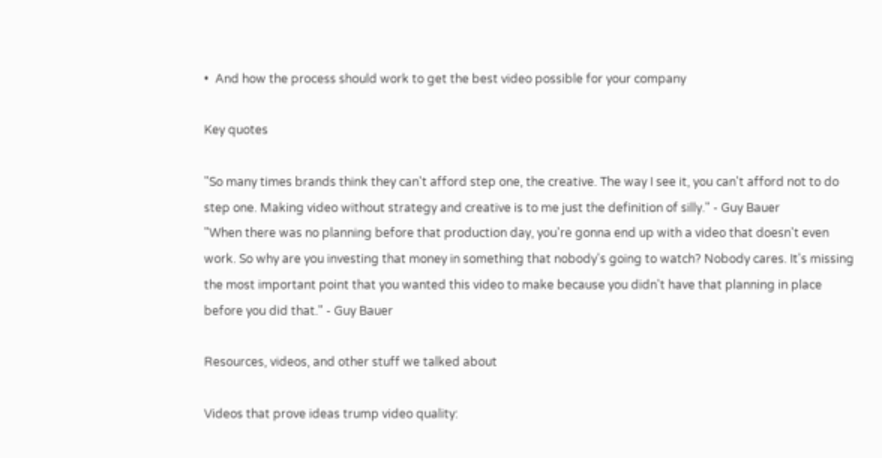•  And how the process should work to get the best video possible for your company

Key quotes

"So many times brands think they can't afford step one, the creative. The way I see it, you can't afford not to do step one. Making video without strategy and creative is to me just the definition of silly." - Guy Bauer
"When there was no planning before that production day, you're gonna end up with a video that doesn't even work. So why are you investing that money in something that nobody's going to watch? Nobody cares. It's missing the most important point that you wanted this video to make because you didn't have that planning in place before you did that." - Guy Bauer

Resources, videos, and other stuff we talked about

Videos that prove ideas trump video quality: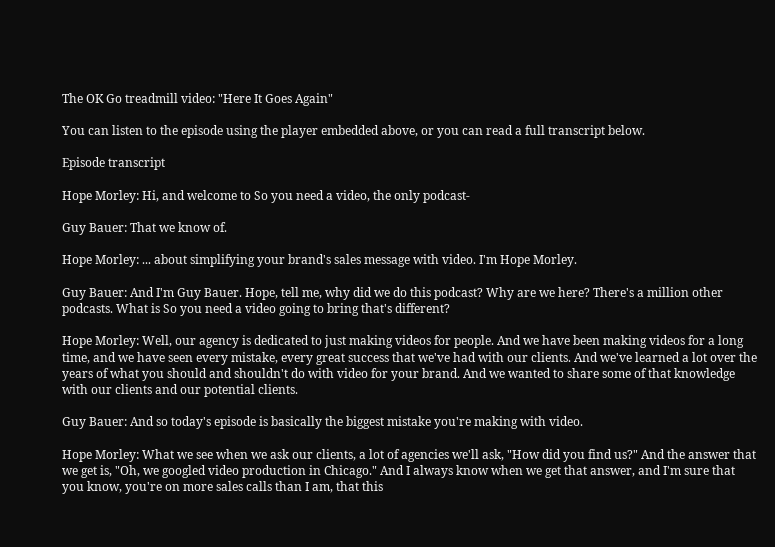The OK Go treadmill video: "Here It Goes Again"

You can listen to the episode using the player embedded above, or you can read a full transcript below.

Episode transcript

Hope Morley: Hi, and welcome to So you need a video, the only podcast-

Guy Bauer: That we know of.

Hope Morley: ... about simplifying your brand's sales message with video. I'm Hope Morley.

Guy Bauer: And I'm Guy Bauer. Hope, tell me, why did we do this podcast? Why are we here? There's a million other podcasts. What is So you need a video going to bring that's different?

Hope Morley: Well, our agency is dedicated to just making videos for people. And we have been making videos for a long time, and we have seen every mistake, every great success that we've had with our clients. And we've learned a lot over the years of what you should and shouldn't do with video for your brand. And we wanted to share some of that knowledge with our clients and our potential clients.

Guy Bauer: And so today's episode is basically the biggest mistake you're making with video.

Hope Morley: What we see when we ask our clients, a lot of agencies we'll ask, "How did you find us?" And the answer that we get is, "Oh, we googled video production in Chicago." And I always know when we get that answer, and I'm sure that you know, you're on more sales calls than I am, that this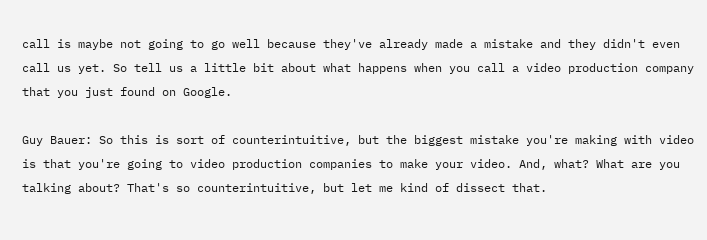call is maybe not going to go well because they've already made a mistake and they didn't even call us yet. So tell us a little bit about what happens when you call a video production company that you just found on Google.

Guy Bauer: So this is sort of counterintuitive, but the biggest mistake you're making with video is that you're going to video production companies to make your video. And, what? What are you talking about? That's so counterintuitive, but let me kind of dissect that.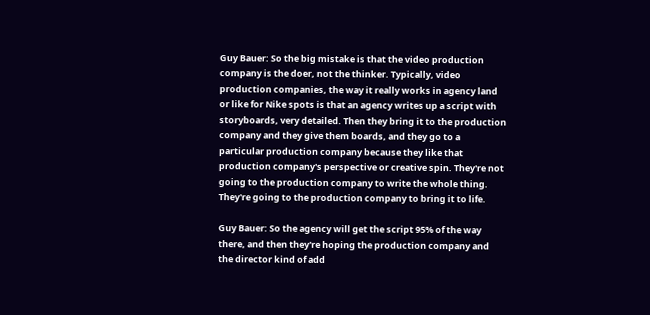Guy Bauer: So the big mistake is that the video production company is the doer, not the thinker. Typically, video production companies, the way it really works in agency land or like for Nike spots is that an agency writes up a script with storyboards, very detailed. Then they bring it to the production company and they give them boards, and they go to a particular production company because they like that production company's perspective or creative spin. They're not going to the production company to write the whole thing. They're going to the production company to bring it to life.

Guy Bauer: So the agency will get the script 95% of the way there, and then they're hoping the production company and the director kind of add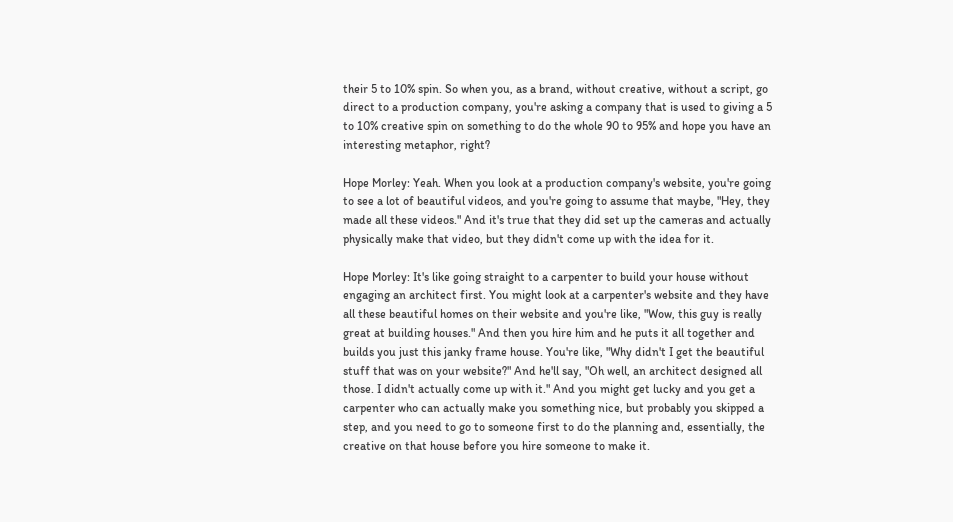their 5 to 10% spin. So when you, as a brand, without creative, without a script, go direct to a production company, you're asking a company that is used to giving a 5 to 10% creative spin on something to do the whole 90 to 95% and hope you have an interesting metaphor, right?

Hope Morley: Yeah. When you look at a production company's website, you're going to see a lot of beautiful videos, and you're going to assume that maybe, "Hey, they made all these videos." And it's true that they did set up the cameras and actually physically make that video, but they didn't come up with the idea for it.

Hope Morley: It's like going straight to a carpenter to build your house without engaging an architect first. You might look at a carpenter's website and they have all these beautiful homes on their website and you're like, "Wow, this guy is really great at building houses." And then you hire him and he puts it all together and builds you just this janky frame house. You're like, "Why didn't I get the beautiful stuff that was on your website?" And he'll say, "Oh well, an architect designed all those. I didn't actually come up with it." And you might get lucky and you get a carpenter who can actually make you something nice, but probably you skipped a step, and you need to go to someone first to do the planning and, essentially, the creative on that house before you hire someone to make it.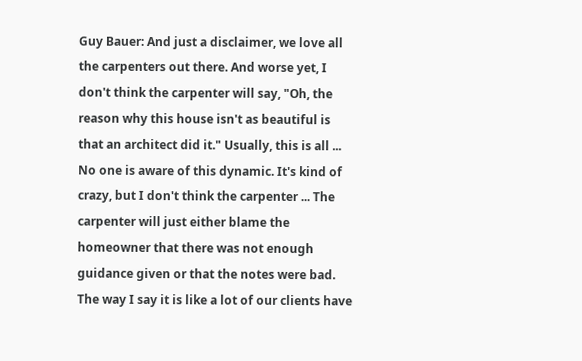Guy Bauer: And just a disclaimer, we love all the carpenters out there. And worse yet, I don't think the carpenter will say, "Oh, the reason why this house isn't as beautiful is that an architect did it." Usually, this is all ... No one is aware of this dynamic. It's kind of crazy, but I don't think the carpenter ... The carpenter will just either blame the homeowner that there was not enough guidance given or that the notes were bad. The way I say it is like a lot of our clients have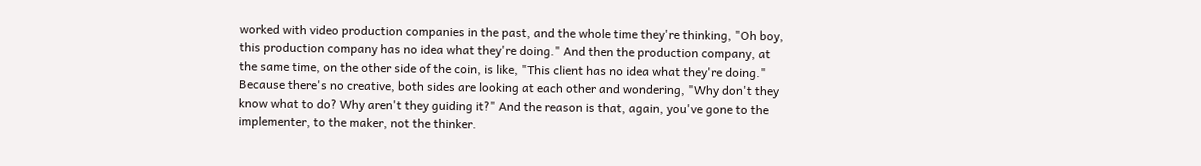worked with video production companies in the past, and the whole time they're thinking, "Oh boy, this production company has no idea what they're doing." And then the production company, at the same time, on the other side of the coin, is like, "This client has no idea what they're doing." Because there's no creative, both sides are looking at each other and wondering, "Why don't they know what to do? Why aren't they guiding it?" And the reason is that, again, you've gone to the implementer, to the maker, not the thinker.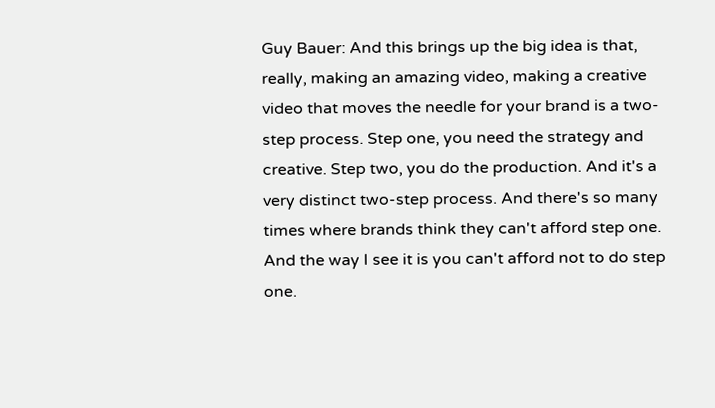Guy Bauer: And this brings up the big idea is that, really, making an amazing video, making a creative video that moves the needle for your brand is a two-step process. Step one, you need the strategy and creative. Step two, you do the production. And it's a very distinct two-step process. And there's so many times where brands think they can't afford step one. And the way I see it is you can't afford not to do step one.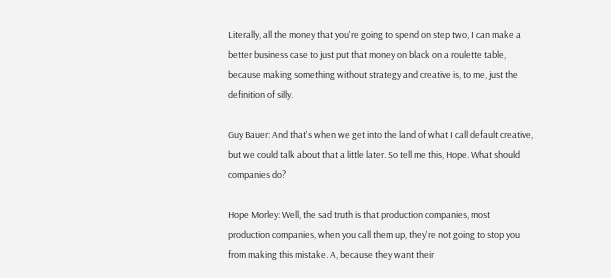Literally, all the money that you're going to spend on step two, I can make a better business case to just put that money on black on a roulette table, because making something without strategy and creative is, to me, just the definition of silly.

Guy Bauer: And that's when we get into the land of what I call default creative, but we could talk about that a little later. So tell me this, Hope. What should companies do?

Hope Morley: Well, the sad truth is that production companies, most production companies, when you call them up, they're not going to stop you from making this mistake. A, because they want their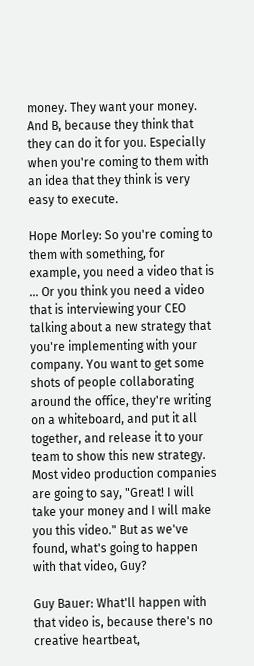money. They want your money. And B, because they think that they can do it for you. Especially when you're coming to them with an idea that they think is very easy to execute.

Hope Morley: So you're coming to them with something, for example, you need a video that is ... Or you think you need a video that is interviewing your CEO talking about a new strategy that you're implementing with your company. You want to get some shots of people collaborating around the office, they're writing on a whiteboard, and put it all together, and release it to your team to show this new strategy. Most video production companies are going to say, "Great! I will take your money and I will make you this video." But as we've found, what's going to happen with that video, Guy?

Guy Bauer: What'll happen with that video is, because there's no creative heartbeat,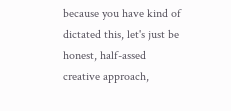because you have kind of dictated this, let's just be honest, half-assed creative approach,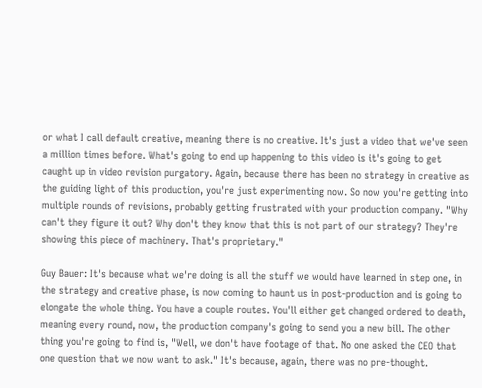or what I call default creative, meaning there is no creative. It's just a video that we've seen a million times before. What's going to end up happening to this video is it's going to get caught up in video revision purgatory. Again, because there has been no strategy in creative as the guiding light of this production, you're just experimenting now. So now you're getting into multiple rounds of revisions, probably getting frustrated with your production company. "Why can't they figure it out? Why don't they know that this is not part of our strategy? They're showing this piece of machinery. That's proprietary."

Guy Bauer: It's because what we're doing is all the stuff we would have learned in step one, in the strategy and creative phase, is now coming to haunt us in post-production and is going to elongate the whole thing. You have a couple routes. You'll either get changed ordered to death, meaning every round, now, the production company's going to send you a new bill. The other thing you're going to find is, "Well, we don't have footage of that. No one asked the CEO that one question that we now want to ask." It's because, again, there was no pre-thought.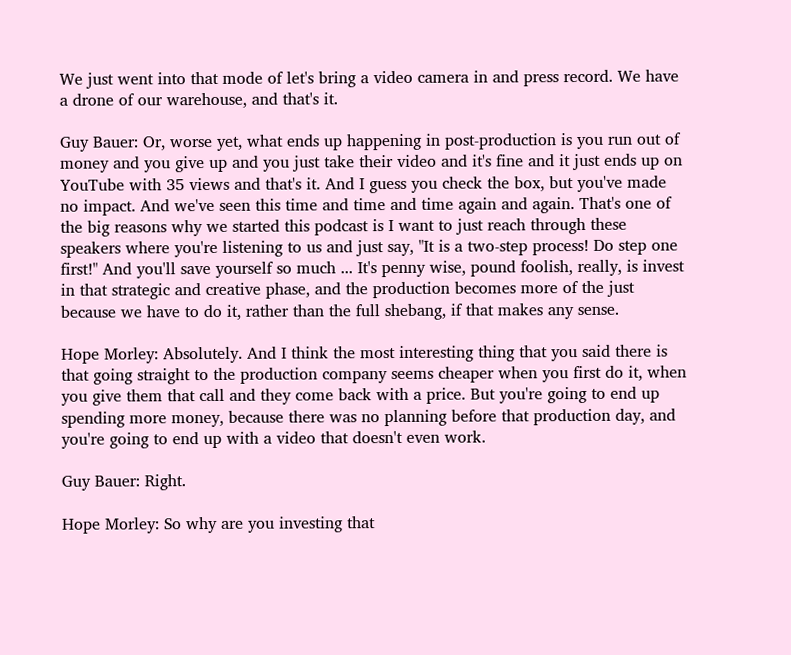We just went into that mode of let's bring a video camera in and press record. We have a drone of our warehouse, and that's it.

Guy Bauer: Or, worse yet, what ends up happening in post-production is you run out of money and you give up and you just take their video and it's fine and it just ends up on YouTube with 35 views and that's it. And I guess you check the box, but you've made no impact. And we've seen this time and time and time again and again. That's one of the big reasons why we started this podcast is I want to just reach through these speakers where you're listening to us and just say, "It is a two-step process! Do step one first!" And you'll save yourself so much ... It's penny wise, pound foolish, really, is invest in that strategic and creative phase, and the production becomes more of the just because we have to do it, rather than the full shebang, if that makes any sense.

Hope Morley: Absolutely. And I think the most interesting thing that you said there is that going straight to the production company seems cheaper when you first do it, when you give them that call and they come back with a price. But you're going to end up spending more money, because there was no planning before that production day, and you're going to end up with a video that doesn't even work.

Guy Bauer: Right.

Hope Morley: So why are you investing that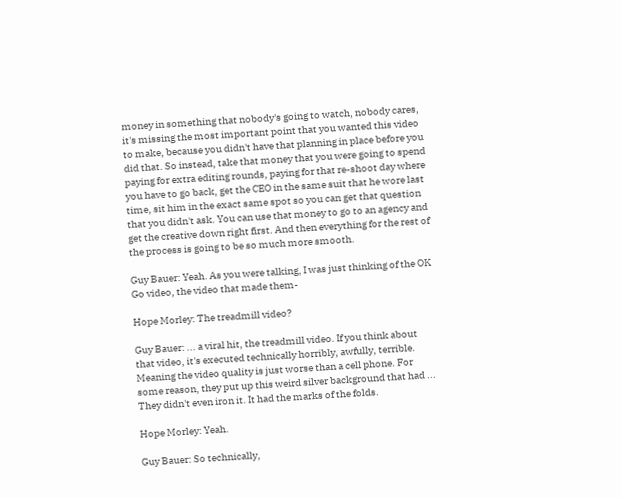money in something that nobody's going to watch, nobody cares, it's missing the most important point that you wanted this video to make, because you didn't have that planning in place before you did that. So instead, take that money that you were going to spend paying for extra editing rounds, paying for that re-shoot day where you have to go back, get the CEO in the same suit that he wore last time, sit him in the exact same spot so you can get that question that you didn't ask. You can use that money to go to an agency and get the creative down right first. And then everything for the rest of the process is going to be so much more smooth.

Guy Bauer: Yeah. As you were talking, I was just thinking of the OK Go video, the video that made them-

Hope Morley: The treadmill video?

Guy Bauer: ... a viral hit, the treadmill video. If you think about that video, it's executed technically horribly, awfully, terrible. Meaning the video quality is just worse than a cell phone. For some reason, they put up this weird silver background that had ... They didn't even iron it. It had the marks of the folds.

Hope Morley: Yeah.

Guy Bauer: So technically,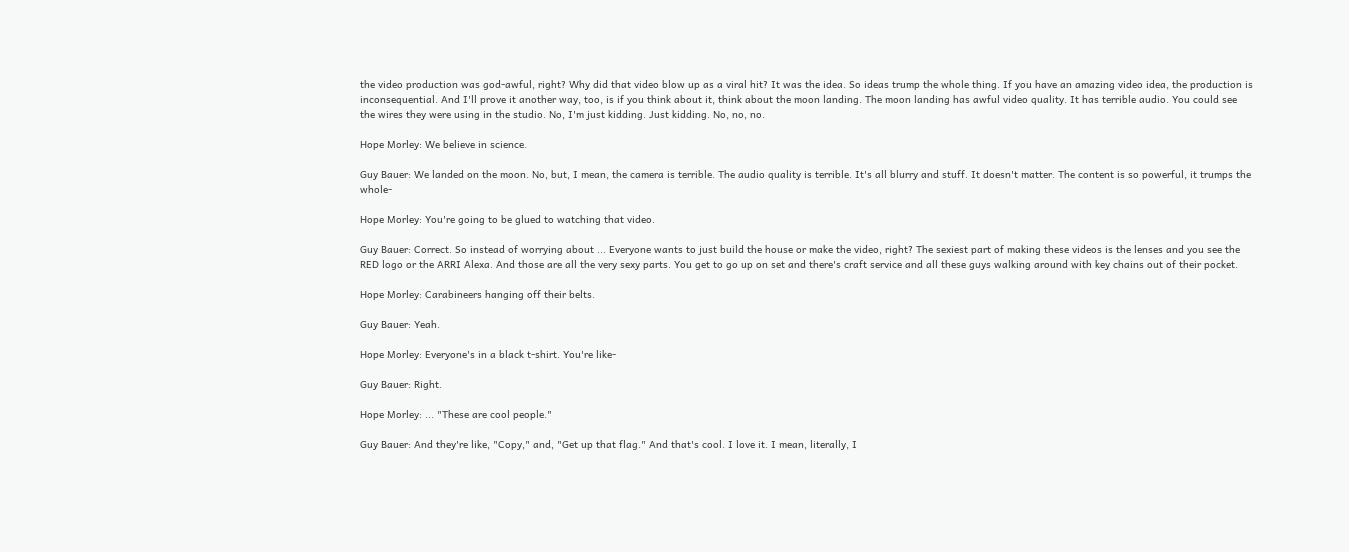the video production was god-awful, right? Why did that video blow up as a viral hit? It was the idea. So ideas trump the whole thing. If you have an amazing video idea, the production is inconsequential. And I'll prove it another way, too, is if you think about it, think about the moon landing. The moon landing has awful video quality. It has terrible audio. You could see the wires they were using in the studio. No, I'm just kidding. Just kidding. No, no, no.

Hope Morley: We believe in science.

Guy Bauer: We landed on the moon. No, but, I mean, the camera is terrible. The audio quality is terrible. It's all blurry and stuff. It doesn't matter. The content is so powerful, it trumps the whole-

Hope Morley: You're going to be glued to watching that video.

Guy Bauer: Correct. So instead of worrying about ... Everyone wants to just build the house or make the video, right? The sexiest part of making these videos is the lenses and you see the RED logo or the ARRI Alexa. And those are all the very sexy parts. You get to go up on set and there's craft service and all these guys walking around with key chains out of their pocket.

Hope Morley: Carabineers hanging off their belts.

Guy Bauer: Yeah.

Hope Morley: Everyone's in a black t-shirt. You're like-

Guy Bauer: Right.

Hope Morley: ... "These are cool people."

Guy Bauer: And they're like, "Copy," and, "Get up that flag." And that's cool. I love it. I mean, literally, I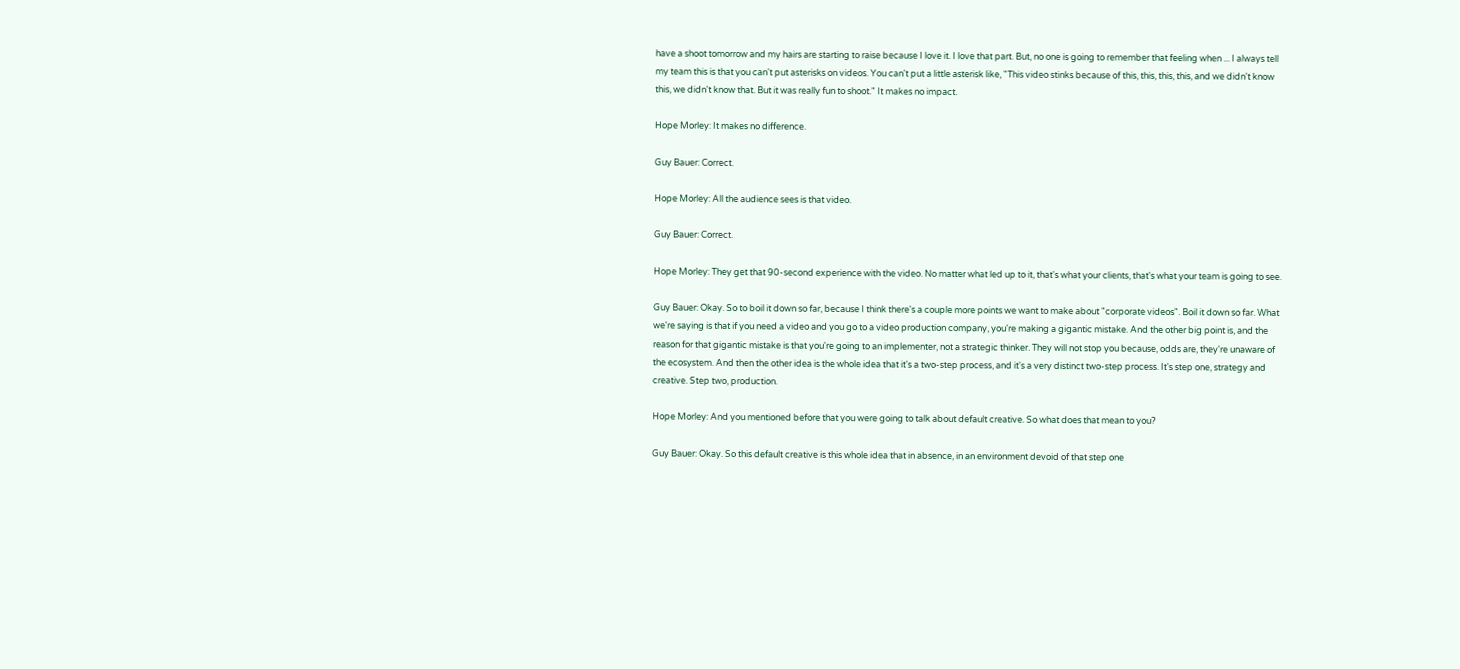have a shoot tomorrow and my hairs are starting to raise because I love it. I love that part. But, no one is going to remember that feeling when ... I always tell my team this is that you can't put asterisks on videos. You can't put a little asterisk like, "This video stinks because of this, this, this, this, and we didn't know this, we didn't know that. But it was really fun to shoot." It makes no impact.

Hope Morley: It makes no difference.

Guy Bauer: Correct.

Hope Morley: All the audience sees is that video.

Guy Bauer: Correct.

Hope Morley: They get that 90-second experience with the video. No matter what led up to it, that's what your clients, that's what your team is going to see.

Guy Bauer: Okay. So to boil it down so far, because I think there's a couple more points we want to make about "corporate videos". Boil it down so far. What we're saying is that if you need a video and you go to a video production company, you're making a gigantic mistake. And the other big point is, and the reason for that gigantic mistake is that you're going to an implementer, not a strategic thinker. They will not stop you because, odds are, they're unaware of the ecosystem. And then the other idea is the whole idea that it's a two-step process, and it's a very distinct two-step process. It's step one, strategy and creative. Step two, production.

Hope Morley: And you mentioned before that you were going to talk about default creative. So what does that mean to you?

Guy Bauer: Okay. So this default creative is this whole idea that in absence, in an environment devoid of that step one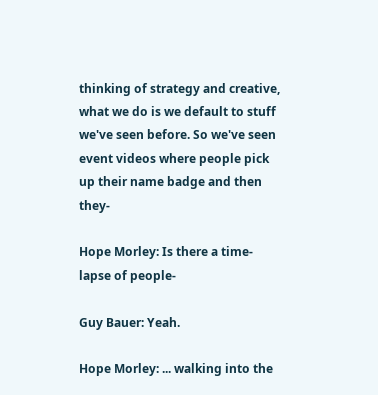thinking of strategy and creative, what we do is we default to stuff we've seen before. So we've seen event videos where people pick up their name badge and then they-

Hope Morley: Is there a time-lapse of people-

Guy Bauer: Yeah.

Hope Morley: ... walking into the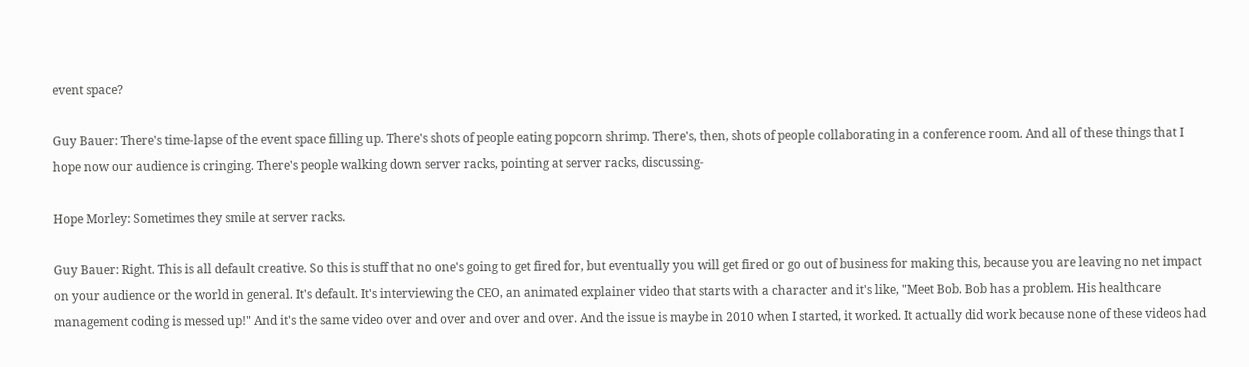event space?

Guy Bauer: There's time-lapse of the event space filling up. There's shots of people eating popcorn shrimp. There's, then, shots of people collaborating in a conference room. And all of these things that I hope now our audience is cringing. There's people walking down server racks, pointing at server racks, discussing-

Hope Morley: Sometimes they smile at server racks.

Guy Bauer: Right. This is all default creative. So this is stuff that no one's going to get fired for, but eventually you will get fired or go out of business for making this, because you are leaving no net impact on your audience or the world in general. It's default. It's interviewing the CEO, an animated explainer video that starts with a character and it's like, "Meet Bob. Bob has a problem. His healthcare management coding is messed up!" And it's the same video over and over and over and over. And the issue is maybe in 2010 when I started, it worked. It actually did work because none of these videos had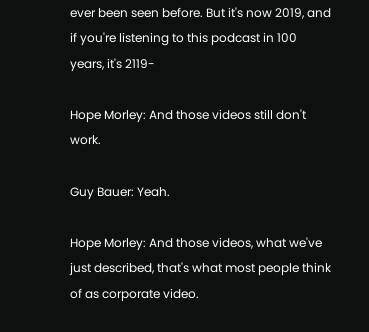ever been seen before. But it's now 2019, and if you're listening to this podcast in 100 years, it's 2119-

Hope Morley: And those videos still don't work.

Guy Bauer: Yeah.

Hope Morley: And those videos, what we've just described, that's what most people think of as corporate video.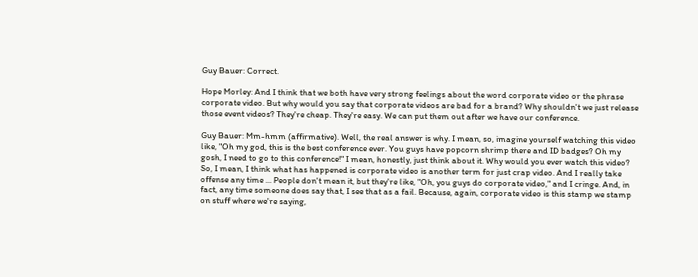Guy Bauer: Correct.

Hope Morley: And I think that we both have very strong feelings about the word corporate video or the phrase corporate video. But why would you say that corporate videos are bad for a brand? Why shouldn't we just release those event videos? They're cheap. They're easy. We can put them out after we have our conference.

Guy Bauer: Mm-hmm (affirmative). Well, the real answer is why. I mean, so, imagine yourself watching this video like, "Oh my god, this is the best conference ever. You guys have popcorn shrimp there and ID badges? Oh my gosh, I need to go to this conference!" I mean, honestly, just think about it. Why would you ever watch this video? So, I mean, I think what has happened is corporate video is another term for just crap video. And I really take offense any time ... People don't mean it, but they're like, "Oh, you guys do corporate video," and I cringe. And, in fact, any time someone does say that, I see that as a fail. Because, again, corporate video is this stamp we stamp on stuff where we're saying,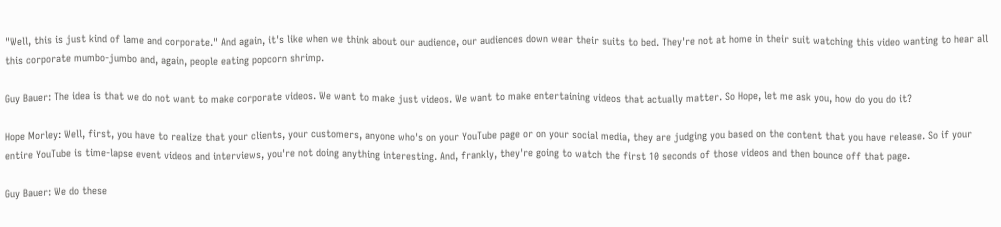"Well, this is just kind of lame and corporate." And again, it's like when we think about our audience, our audiences down wear their suits to bed. They're not at home in their suit watching this video wanting to hear all this corporate mumbo-jumbo and, again, people eating popcorn shrimp.

Guy Bauer: The idea is that we do not want to make corporate videos. We want to make just videos. We want to make entertaining videos that actually matter. So Hope, let me ask you, how do you do it?

Hope Morley: Well, first, you have to realize that your clients, your customers, anyone who's on your YouTube page or on your social media, they are judging you based on the content that you have release. So if your entire YouTube is time-lapse event videos and interviews, you're not doing anything interesting. And, frankly, they're going to watch the first 10 seconds of those videos and then bounce off that page.

Guy Bauer: We do these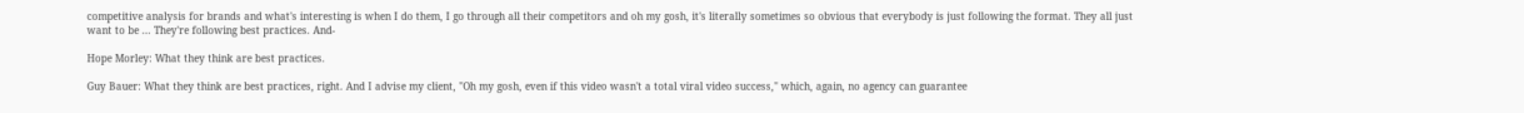competitive analysis for brands and what's interesting is when I do them, I go through all their competitors and oh my gosh, it's literally sometimes so obvious that everybody is just following the format. They all just want to be ... They're following best practices. And-

Hope Morley: What they think are best practices.

Guy Bauer: What they think are best practices, right. And I advise my client, "Oh my gosh, even if this video wasn't a total viral video success," which, again, no agency can guarantee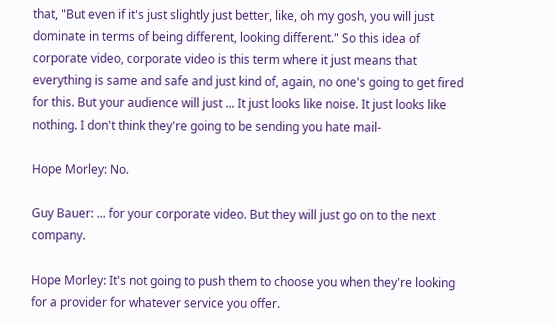that, "But even if it's just slightly just better, like, oh my gosh, you will just dominate in terms of being different, looking different." So this idea of corporate video, corporate video is this term where it just means that everything is same and safe and just kind of, again, no one's going to get fired for this. But your audience will just ... It just looks like noise. It just looks like nothing. I don't think they're going to be sending you hate mail-

Hope Morley: No.

Guy Bauer: ... for your corporate video. But they will just go on to the next company.

Hope Morley: It's not going to push them to choose you when they're looking for a provider for whatever service you offer.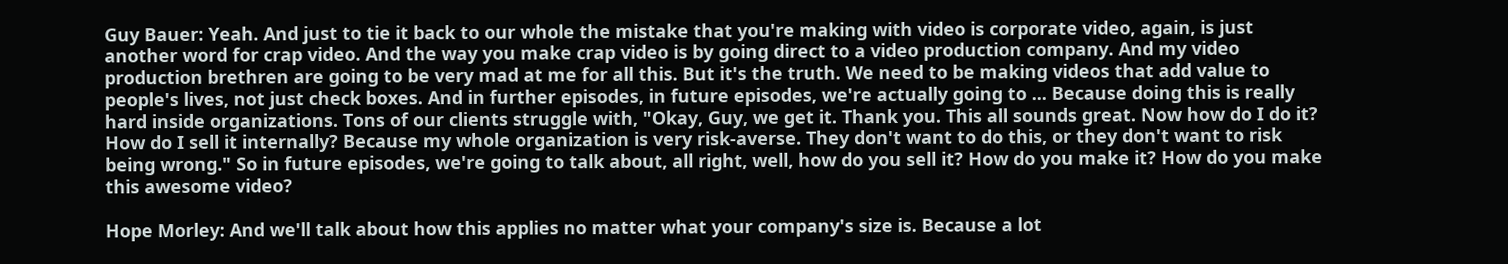Guy Bauer: Yeah. And just to tie it back to our whole the mistake that you're making with video is corporate video, again, is just another word for crap video. And the way you make crap video is by going direct to a video production company. And my video production brethren are going to be very mad at me for all this. But it's the truth. We need to be making videos that add value to people's lives, not just check boxes. And in further episodes, in future episodes, we're actually going to ... Because doing this is really hard inside organizations. Tons of our clients struggle with, "Okay, Guy, we get it. Thank you. This all sounds great. Now how do I do it? How do I sell it internally? Because my whole organization is very risk-averse. They don't want to do this, or they don't want to risk being wrong." So in future episodes, we're going to talk about, all right, well, how do you sell it? How do you make it? How do you make this awesome video?

Hope Morley: And we'll talk about how this applies no matter what your company's size is. Because a lot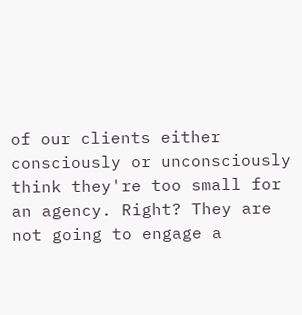of our clients either consciously or unconsciously think they're too small for an agency. Right? They are not going to engage a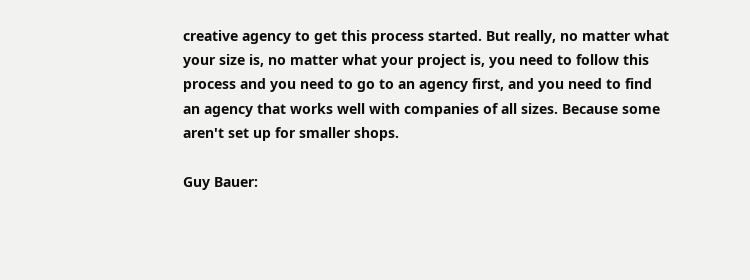creative agency to get this process started. But really, no matter what your size is, no matter what your project is, you need to follow this process and you need to go to an agency first, and you need to find an agency that works well with companies of all sizes. Because some aren't set up for smaller shops.

Guy Bauer: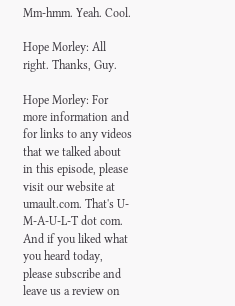Mm-hmm. Yeah. Cool.

Hope Morley: All right. Thanks, Guy.

Hope Morley: For more information and for links to any videos that we talked about in this episode, please visit our website at umault.com. That's U-M-A-U-L-T dot com. And if you liked what you heard today, please subscribe and leave us a review on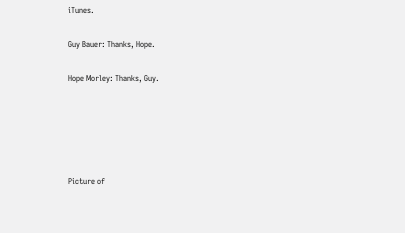iTunes.

Guy Bauer: Thanks, Hope.

Hope Morley: Thanks, Guy.





Picture of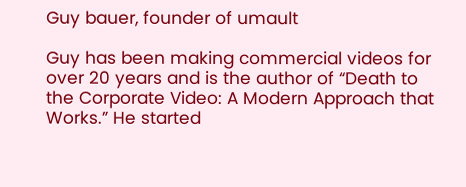Guy bauer, founder of umault

Guy has been making commercial videos for over 20 years and is the author of “Death to the Corporate Video: A Modern Approach that Works.” He started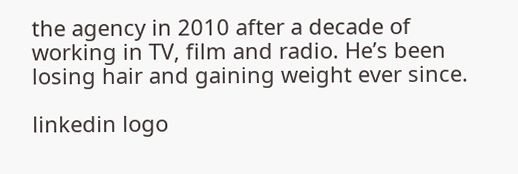the agency in 2010 after a decade of working in TV, film and radio. He’s been losing hair and gaining weight ever since.

linkedin logo